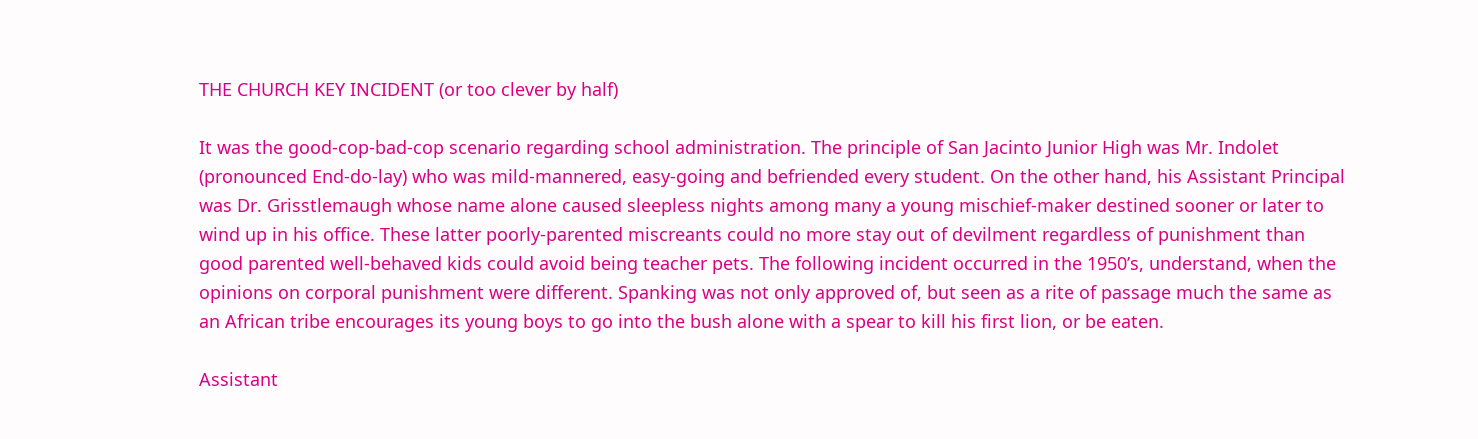THE CHURCH KEY INCIDENT (or too clever by half)

It was the good-cop-bad-cop scenario regarding school administration. The principle of San Jacinto Junior High was Mr. Indolet (pronounced End-do-lay) who was mild-mannered, easy-going and befriended every student. On the other hand, his Assistant Principal was Dr. Grisstlemaugh whose name alone caused sleepless nights among many a young mischief-maker destined sooner or later to wind up in his office. These latter poorly-parented miscreants could no more stay out of devilment regardless of punishment than good parented well-behaved kids could avoid being teacher pets. The following incident occurred in the 1950’s, understand, when the opinions on corporal punishment were different. Spanking was not only approved of, but seen as a rite of passage much the same as an African tribe encourages its young boys to go into the bush alone with a spear to kill his first lion, or be eaten.

Assistant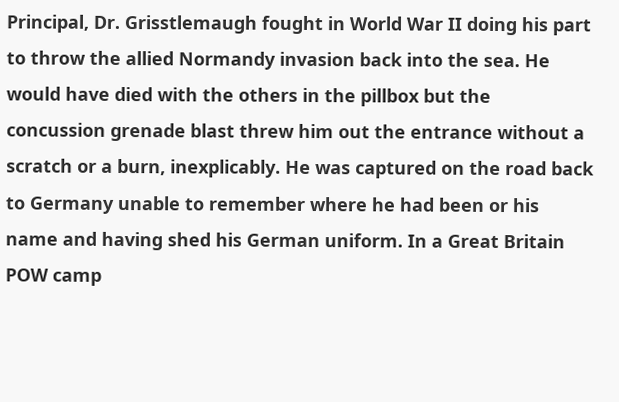Principal, Dr. Grisstlemaugh fought in World War II doing his part to throw the allied Normandy invasion back into the sea. He would have died with the others in the pillbox but the concussion grenade blast threw him out the entrance without a scratch or a burn, inexplicably. He was captured on the road back to Germany unable to remember where he had been or his name and having shed his German uniform. In a Great Britain POW camp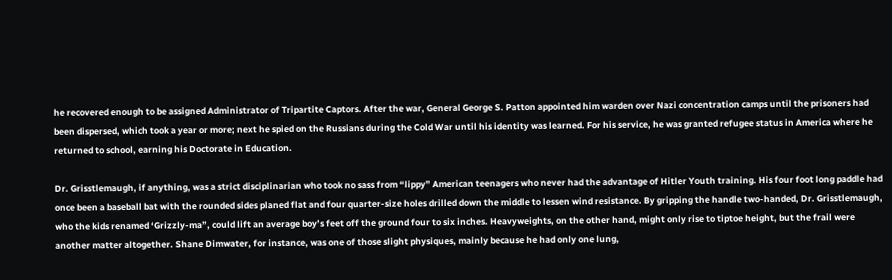he recovered enough to be assigned Administrator of Tripartite Captors. After the war, General George S. Patton appointed him warden over Nazi concentration camps until the prisoners had been dispersed, which took a year or more; next he spied on the Russians during the Cold War until his identity was learned. For his service, he was granted refugee status in America where he returned to school, earning his Doctorate in Education.

Dr. Grisstlemaugh, if anything, was a strict disciplinarian who took no sass from “lippy” American teenagers who never had the advantage of Hitler Youth training. His four foot long paddle had once been a baseball bat with the rounded sides planed flat and four quarter-size holes drilled down the middle to lessen wind resistance. By gripping the handle two-handed, Dr. Grisstlemaugh, who the kids renamed ‘Grizzly-ma”, could lift an average boy’s feet off the ground four to six inches. Heavyweights, on the other hand, might only rise to tiptoe height, but the frail were another matter altogether. Shane Dimwater, for instance, was one of those slight physiques, mainly because he had only one lung,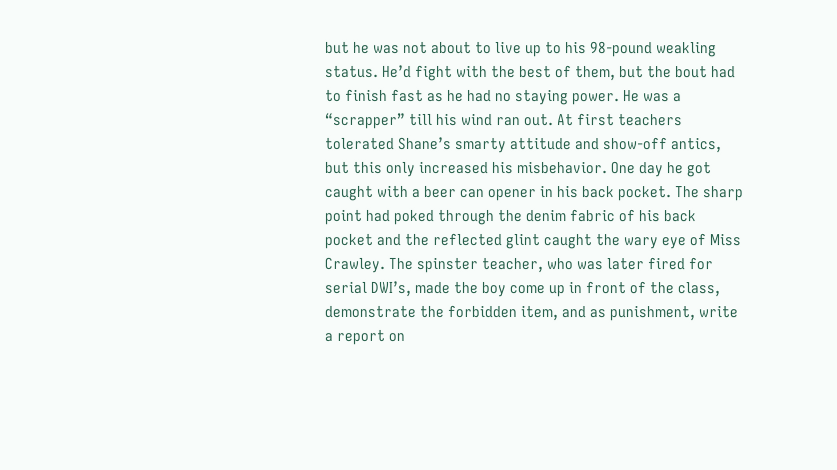but he was not about to live up to his 98-pound weakling status. He’d fight with the best of them, but the bout had to finish fast as he had no staying power. He was a “scrapper” till his wind ran out. At first teachers tolerated Shane’s smarty attitude and show-off antics, but this only increased his misbehavior. One day he got caught with a beer can opener in his back pocket. The sharp point had poked through the denim fabric of his back pocket and the reflected glint caught the wary eye of Miss Crawley. The spinster teacher, who was later fired for serial DWI’s, made the boy come up in front of the class, demonstrate the forbidden item, and as punishment, write a report on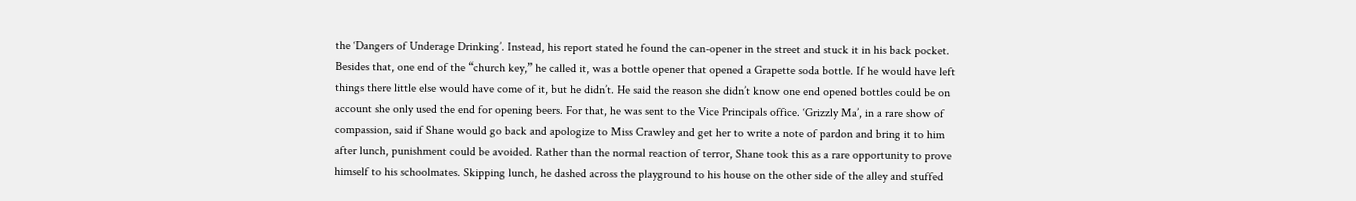the ‘Dangers of Underage Drinking’. Instead, his report stated he found the can-opener in the street and stuck it in his back pocket. Besides that, one end of the “church key,” he called it, was a bottle opener that opened a Grapette soda bottle. If he would have left things there little else would have come of it, but he didn’t. He said the reason she didn’t know one end opened bottles could be on account she only used the end for opening beers. For that, he was sent to the Vice Principals office. ‘Grizzly Ma’, in a rare show of compassion, said if Shane would go back and apologize to Miss Crawley and get her to write a note of pardon and bring it to him after lunch, punishment could be avoided. Rather than the normal reaction of terror, Shane took this as a rare opportunity to prove himself to his schoolmates. Skipping lunch, he dashed across the playground to his house on the other side of the alley and stuffed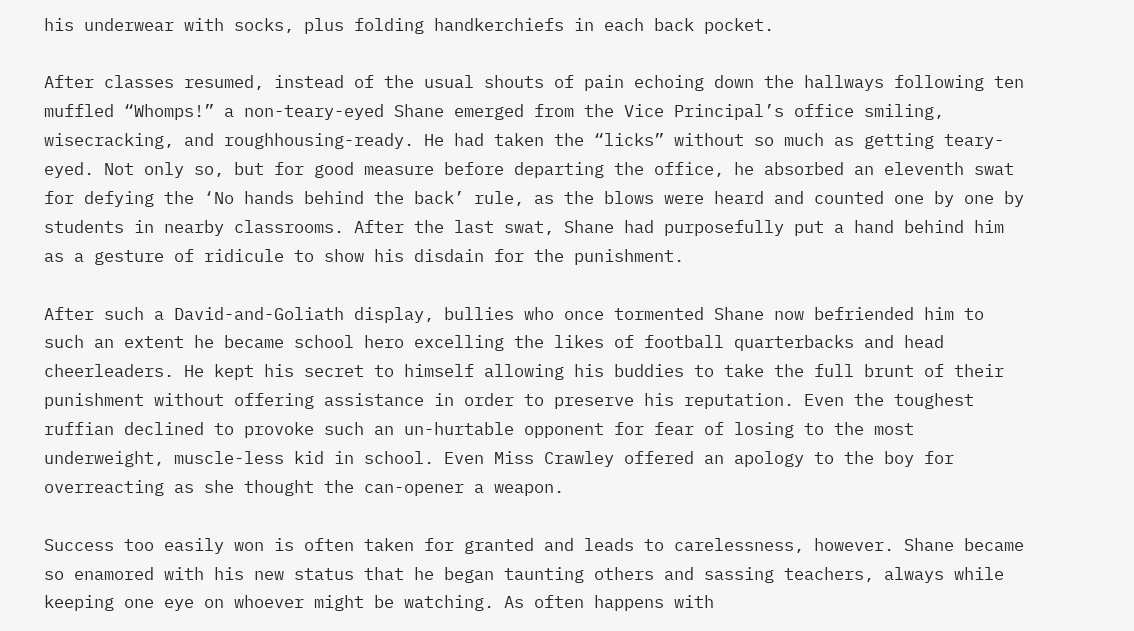his underwear with socks, plus folding handkerchiefs in each back pocket.

After classes resumed, instead of the usual shouts of pain echoing down the hallways following ten muffled “Whomps!” a non-teary-eyed Shane emerged from the Vice Principal’s office smiling, wisecracking, and roughhousing-ready. He had taken the “licks” without so much as getting teary-eyed. Not only so, but for good measure before departing the office, he absorbed an eleventh swat for defying the ‘No hands behind the back’ rule, as the blows were heard and counted one by one by students in nearby classrooms. After the last swat, Shane had purposefully put a hand behind him as a gesture of ridicule to show his disdain for the punishment.

After such a David-and-Goliath display, bullies who once tormented Shane now befriended him to such an extent he became school hero excelling the likes of football quarterbacks and head cheerleaders. He kept his secret to himself allowing his buddies to take the full brunt of their punishment without offering assistance in order to preserve his reputation. Even the toughest ruffian declined to provoke such an un-hurtable opponent for fear of losing to the most underweight, muscle-less kid in school. Even Miss Crawley offered an apology to the boy for overreacting as she thought the can-opener a weapon.

Success too easily won is often taken for granted and leads to carelessness, however. Shane became so enamored with his new status that he began taunting others and sassing teachers, always while keeping one eye on whoever might be watching. As often happens with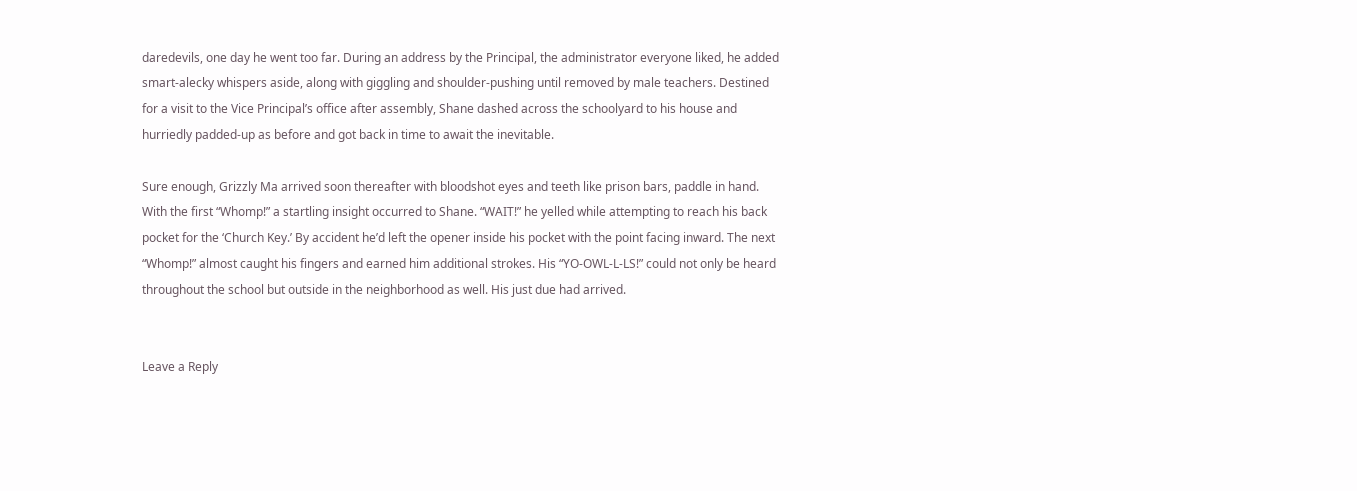daredevils, one day he went too far. During an address by the Principal, the administrator everyone liked, he added smart-alecky whispers aside, along with giggling and shoulder-pushing until removed by male teachers. Destined for a visit to the Vice Principal’s office after assembly, Shane dashed across the schoolyard to his house and hurriedly padded-up as before and got back in time to await the inevitable.

Sure enough, Grizzly Ma arrived soon thereafter with bloodshot eyes and teeth like prison bars, paddle in hand. With the first “Whomp!” a startling insight occurred to Shane. “WAIT!” he yelled while attempting to reach his back pocket for the ‘Church Key.’ By accident he’d left the opener inside his pocket with the point facing inward. The next “Whomp!” almost caught his fingers and earned him additional strokes. His “YO-OWL-L-LS!” could not only be heard throughout the school but outside in the neighborhood as well. His just due had arrived.


Leave a Reply